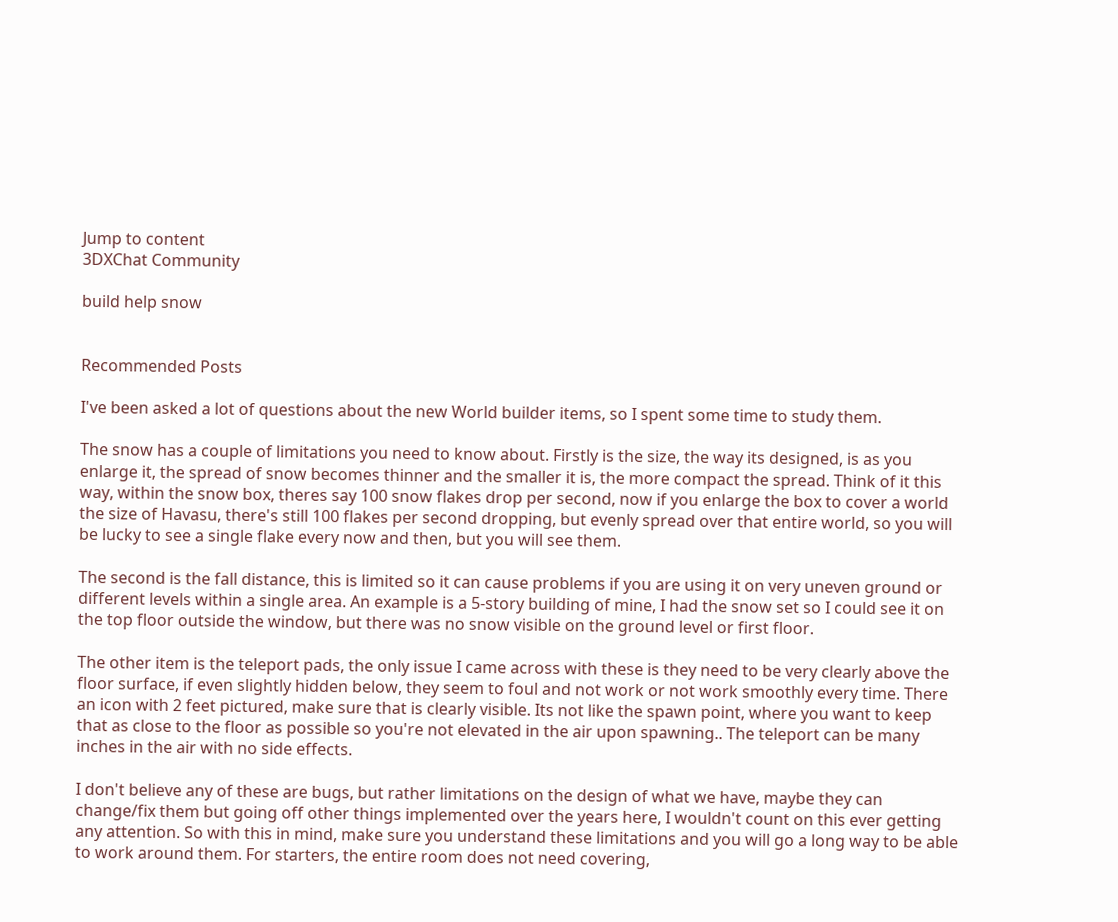Jump to content
3DXChat Community

build help snow


Recommended Posts

I've been asked a lot of questions about the new World builder items, so I spent some time to study them.

The snow has a couple of limitations you need to know about. Firstly is the size, the way its designed, is as you enlarge it, the spread of snow becomes thinner and the smaller it is, the more compact the spread. Think of it this way, within the snow box, theres say 100 snow flakes drop per second, now if you enlarge the box to cover a world the size of Havasu, there's still 100 flakes per second dropping, but evenly spread over that entire world, so you will be lucky to see a single flake every now and then, but you will see them.

The second is the fall distance, this is limited so it can cause problems if you are using it on very uneven ground or different levels within a single area. An example is a 5-story building of mine, I had the snow set so I could see it on the top floor outside the window, but there was no snow visible on the ground level or first floor.

The other item is the teleport pads, the only issue I came across with these is they need to be very clearly above the floor surface, if even slightly hidden below, they seem to foul and not work or not work smoothly every time. There an icon with 2 feet pictured, make sure that is clearly visible. Its not like the spawn point, where you want to keep that as close to the floor as possible so you're not elevated in the air upon spawning.. The teleport can be many inches in the air with no side effects.

I don't believe any of these are bugs, but rather limitations on the design of what we have, maybe they can change/fix them but going off other things implemented over the years here, I wouldn't count on this ever getting any attention. So with this in mind, make sure you understand these limitations and you will go a long way to be able to work around them. For starters, the entire room does not need covering,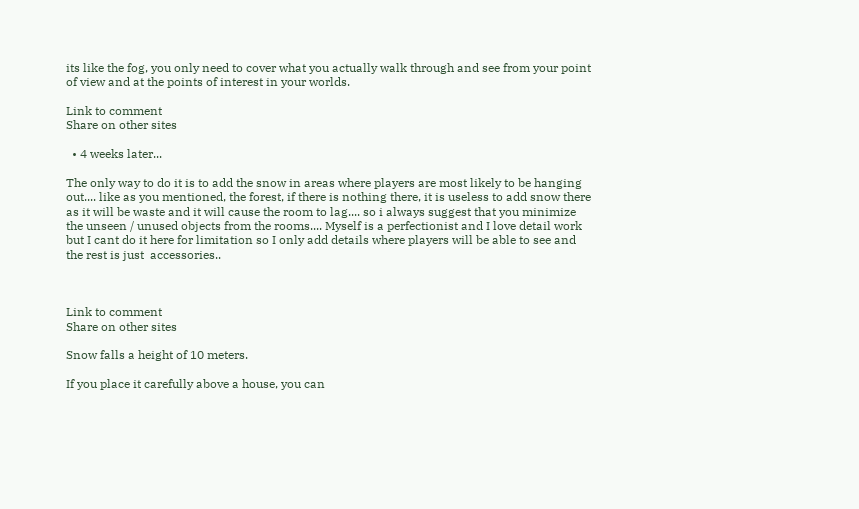its like the fog, you only need to cover what you actually walk through and see from your point of view and at the points of interest in your worlds.

Link to comment
Share on other sites

  • 4 weeks later...

The only way to do it is to add the snow in areas where players are most likely to be hanging out.... like as you mentioned, the forest, if there is nothing there, it is useless to add snow there as it will be waste and it will cause the room to lag.... so i always suggest that you minimize the unseen / unused objects from the rooms.... Myself is a perfectionist and I love detail work but I cant do it here for limitation so I only add details where players will be able to see and the rest is just  accessories..



Link to comment
Share on other sites

Snow falls a height of 10 meters.

If you place it carefully above a house, you can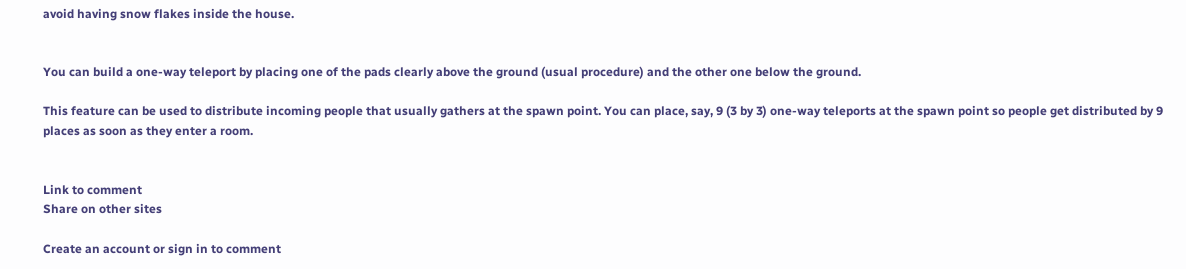avoid having snow flakes inside the house.


You can build a one-way teleport by placing one of the pads clearly above the ground (usual procedure) and the other one below the ground.

This feature can be used to distribute incoming people that usually gathers at the spawn point. You can place, say, 9 (3 by 3) one-way teleports at the spawn point so people get distributed by 9 places as soon as they enter a room.


Link to comment
Share on other sites

Create an account or sign in to comment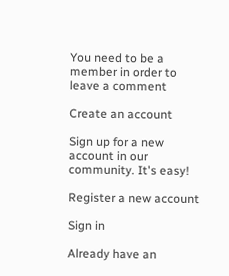You need to be a member in order to leave a comment

Create an account

Sign up for a new account in our community. It's easy!

Register a new account

Sign in

Already have an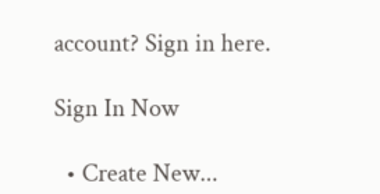account? Sign in here.

Sign In Now

  • Create New...